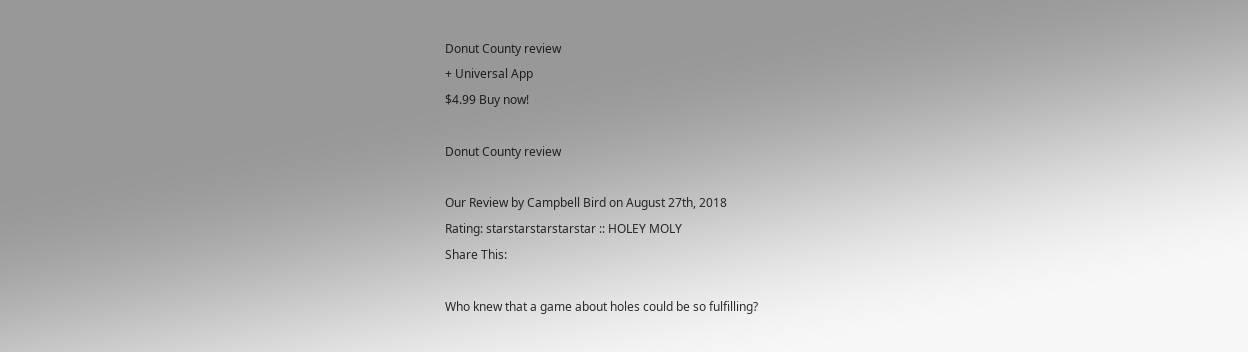Donut County review
+ Universal App
$4.99 Buy now!

Donut County review

Our Review by Campbell Bird on August 27th, 2018
Rating: starstarstarstarstar :: HOLEY MOLY
Share This:

Who knew that a game about holes could be so fulfilling?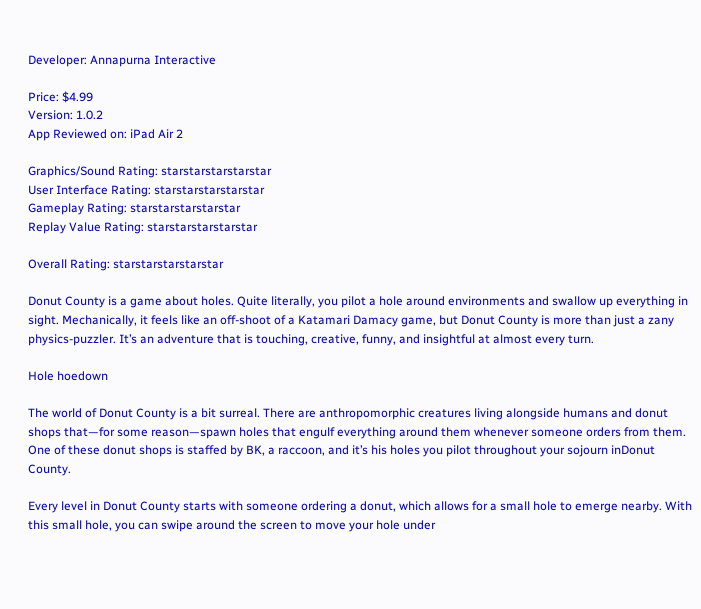Developer: Annapurna Interactive

Price: $4.99
Version: 1.0.2
App Reviewed on: iPad Air 2

Graphics/Sound Rating: starstarstarstarstar
User Interface Rating: starstarstarstarstar
Gameplay Rating: starstarstarstarstar
Replay Value Rating: starstarstarstarstar

Overall Rating: starstarstarstarstar

Donut County is a game about holes. Quite literally, you pilot a hole around environments and swallow up everything in sight. Mechanically, it feels like an off-shoot of a Katamari Damacy game, but Donut County is more than just a zany physics-puzzler. It’s an adventure that is touching, creative, funny, and insightful at almost every turn.

Hole hoedown

The world of Donut County is a bit surreal. There are anthropomorphic creatures living alongside humans and donut shops that—for some reason—spawn holes that engulf everything around them whenever someone orders from them. One of these donut shops is staffed by BK, a raccoon, and it’s his holes you pilot throughout your sojourn inDonut County.

Every level in Donut County starts with someone ordering a donut, which allows for a small hole to emerge nearby. With this small hole, you can swipe around the screen to move your hole under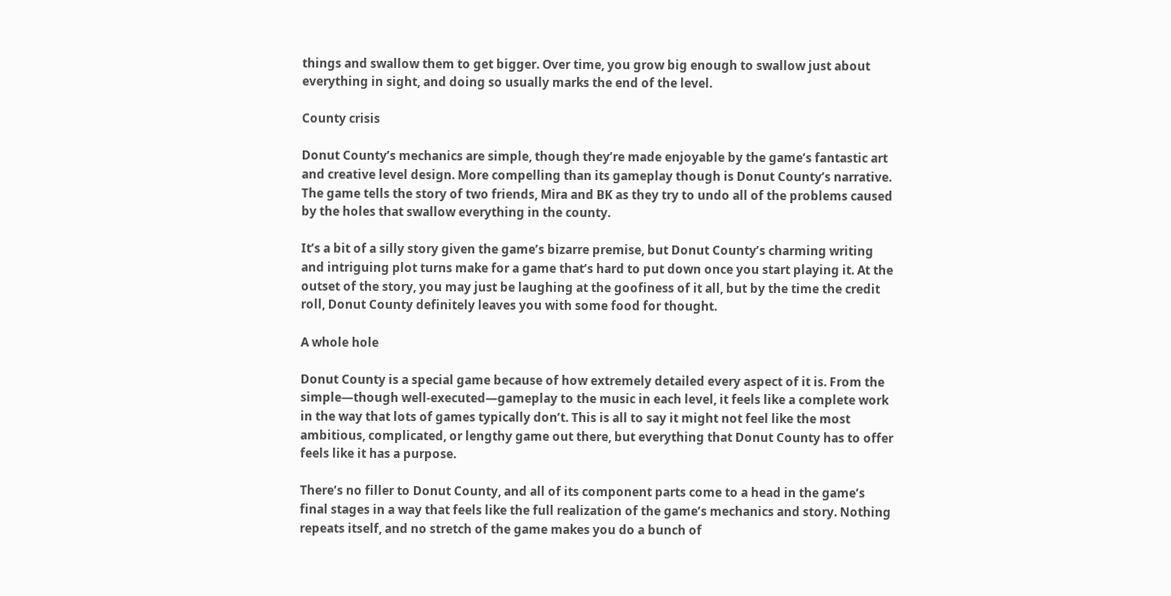things and swallow them to get bigger. Over time, you grow big enough to swallow just about everything in sight, and doing so usually marks the end of the level.

County crisis

Donut County’s mechanics are simple, though they’re made enjoyable by the game’s fantastic art and creative level design. More compelling than its gameplay though is Donut County’s narrative. The game tells the story of two friends, Mira and BK as they try to undo all of the problems caused by the holes that swallow everything in the county.

It’s a bit of a silly story given the game’s bizarre premise, but Donut County’s charming writing and intriguing plot turns make for a game that’s hard to put down once you start playing it. At the outset of the story, you may just be laughing at the goofiness of it all, but by the time the credit roll, Donut County definitely leaves you with some food for thought.

A whole hole

Donut County is a special game because of how extremely detailed every aspect of it is. From the simple—though well-executed—gameplay to the music in each level, it feels like a complete work in the way that lots of games typically don’t. This is all to say it might not feel like the most ambitious, complicated, or lengthy game out there, but everything that Donut County has to offer feels like it has a purpose.

There’s no filler to Donut County, and all of its component parts come to a head in the game’s final stages in a way that feels like the full realization of the game’s mechanics and story. Nothing repeats itself, and no stretch of the game makes you do a bunch of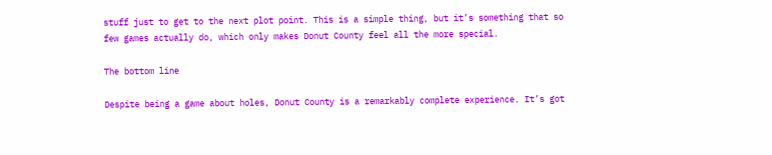stuff just to get to the next plot point. This is a simple thing, but it’s something that so few games actually do, which only makes Donut County feel all the more special.

The bottom line

Despite being a game about holes, Donut County is a remarkably complete experience. It’s got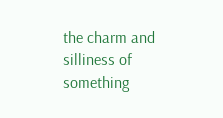the charm and silliness of something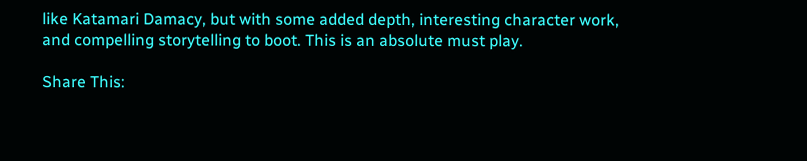like Katamari Damacy, but with some added depth, interesting character work, and compelling storytelling to boot. This is an absolute must play.

Share This: